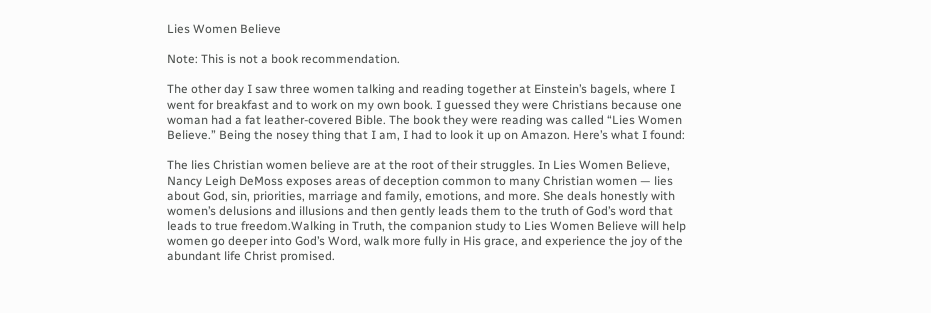Lies Women Believe

Note: This is not a book recommendation.

The other day I saw three women talking and reading together at Einstein’s bagels, where I went for breakfast and to work on my own book. I guessed they were Christians because one woman had a fat leather-covered Bible. The book they were reading was called “Lies Women Believe.” Being the nosey thing that I am, I had to look it up on Amazon. Here’s what I found:

The lies Christian women believe are at the root of their struggles. In Lies Women Believe, Nancy Leigh DeMoss exposes areas of deception common to many Christian women — lies about God, sin, priorities, marriage and family, emotions, and more. She deals honestly with women’s delusions and illusions and then gently leads them to the truth of God’s word that leads to true freedom.Walking in Truth, the companion study to Lies Women Believe will help women go deeper into God’s Word, walk more fully in His grace, and experience the joy of the abundant life Christ promised.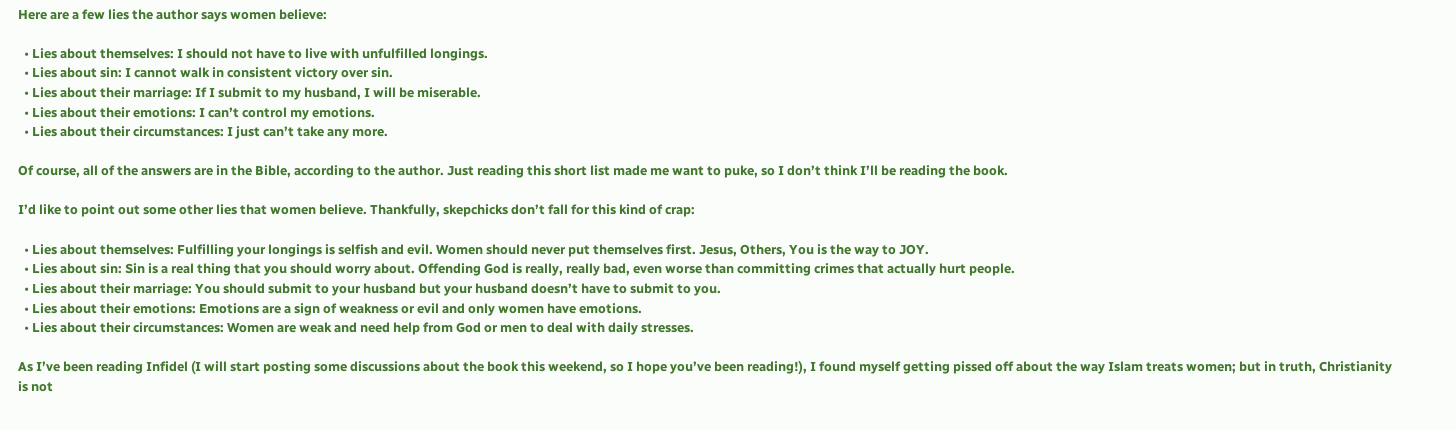Here are a few lies the author says women believe:

  • Lies about themselves: I should not have to live with unfulfilled longings.
  • Lies about sin: I cannot walk in consistent victory over sin.
  • Lies about their marriage: If I submit to my husband, I will be miserable.
  • Lies about their emotions: I can’t control my emotions.
  • Lies about their circumstances: I just can’t take any more.

Of course, all of the answers are in the Bible, according to the author. Just reading this short list made me want to puke, so I don’t think I’ll be reading the book.

I’d like to point out some other lies that women believe. Thankfully, skepchicks don’t fall for this kind of crap:

  • Lies about themselves: Fulfilling your longings is selfish and evil. Women should never put themselves first. Jesus, Others, You is the way to JOY.
  • Lies about sin: Sin is a real thing that you should worry about. Offending God is really, really bad, even worse than committing crimes that actually hurt people.
  • Lies about their marriage: You should submit to your husband but your husband doesn’t have to submit to you.
  • Lies about their emotions: Emotions are a sign of weakness or evil and only women have emotions.
  • Lies about their circumstances: Women are weak and need help from God or men to deal with daily stresses.

As I’ve been reading Infidel (I will start posting some discussions about the book this weekend, so I hope you’ve been reading!), I found myself getting pissed off about the way Islam treats women; but in truth, Christianity is not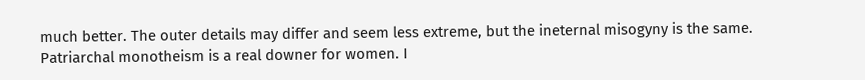much better. The outer details may differ and seem less extreme, but the ineternal misogyny is the same. Patriarchal monotheism is a real downer for women. I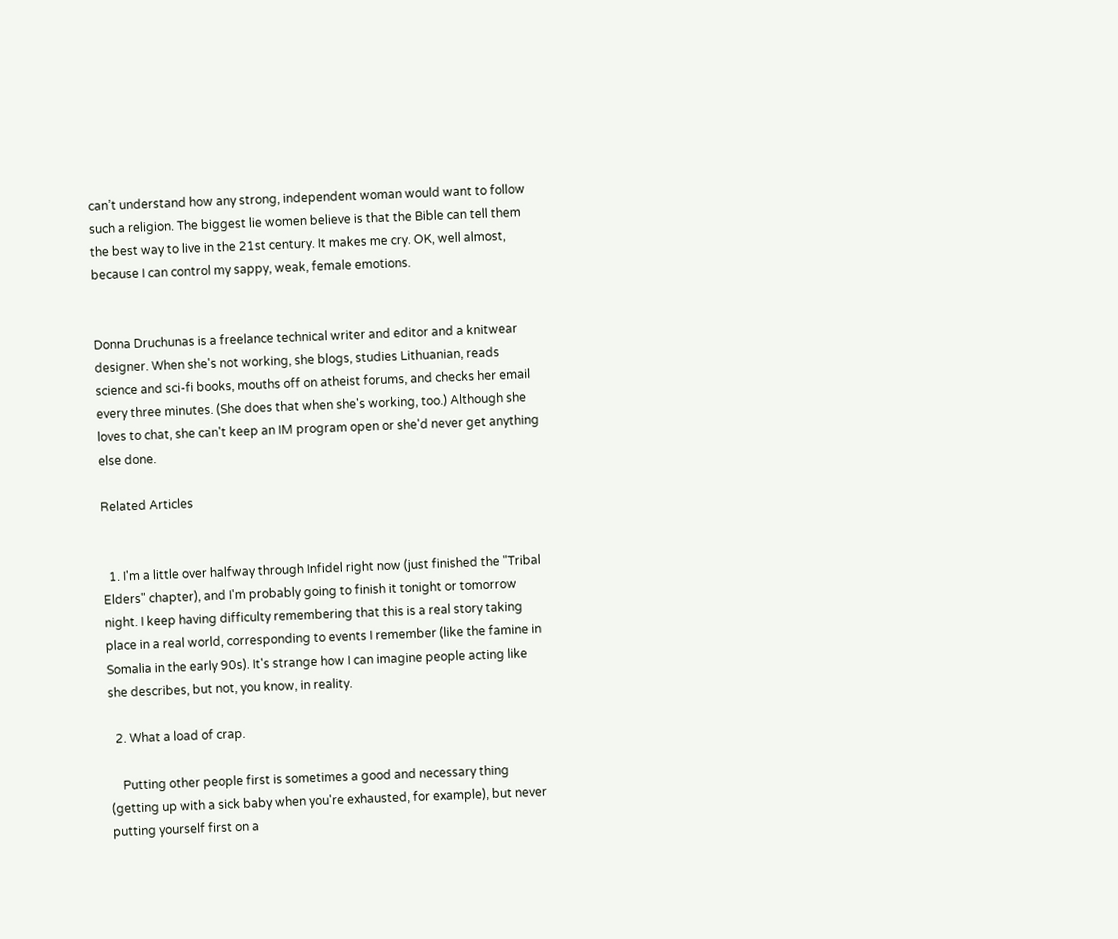can’t understand how any strong, independent woman would want to follow such a religion. The biggest lie women believe is that the Bible can tell them the best way to live in the 21st century. It makes me cry. OK, well almost, because I can control my sappy, weak, female emotions.


Donna Druchunas is a freelance technical writer and editor and a knitwear designer. When she's not working, she blogs, studies Lithuanian, reads science and sci-fi books, mouths off on atheist forums, and checks her email every three minutes. (She does that when she's working, too.) Although she loves to chat, she can't keep an IM program open or she'd never get anything else done.

Related Articles


  1. I'm a little over halfway through Infidel right now (just finished the "Tribal Elders" chapter), and I'm probably going to finish it tonight or tomorrow night. I keep having difficulty remembering that this is a real story taking place in a real world, corresponding to events I remember (like the famine in Somalia in the early 90s). It's strange how I can imagine people acting like she describes, but not, you know, in reality.

  2. What a load of crap.

    Putting other people first is sometimes a good and necessary thing (getting up with a sick baby when you're exhausted, for example), but never putting yourself first on a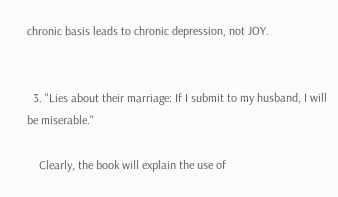chronic basis leads to chronic depression, not JOY.


  3. "Lies about their marriage: If I submit to my husband, I will be miserable."

    Clearly, the book will explain the use of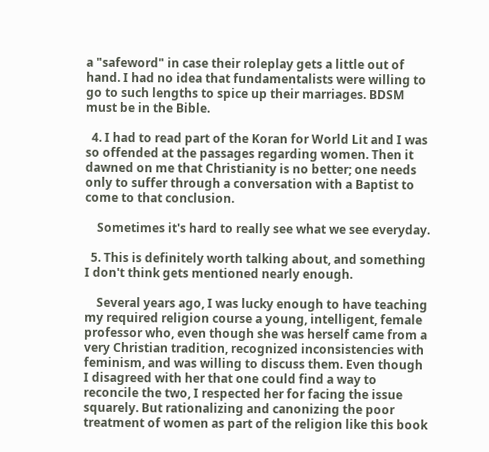a "safeword" in case their roleplay gets a little out of hand. I had no idea that fundamentalists were willing to go to such lengths to spice up their marriages. BDSM must be in the Bible.

  4. I had to read part of the Koran for World Lit and I was so offended at the passages regarding women. Then it dawned on me that Christianity is no better; one needs only to suffer through a conversation with a Baptist to come to that conclusion.

    Sometimes it's hard to really see what we see everyday.

  5. This is definitely worth talking about, and something I don't think gets mentioned nearly enough.

    Several years ago, I was lucky enough to have teaching my required religion course a young, intelligent, female professor who, even though she was herself came from a very Christian tradition, recognized inconsistencies with feminism, and was willing to discuss them. Even though I disagreed with her that one could find a way to reconcile the two, I respected her for facing the issue squarely. But rationalizing and canonizing the poor treatment of women as part of the religion like this book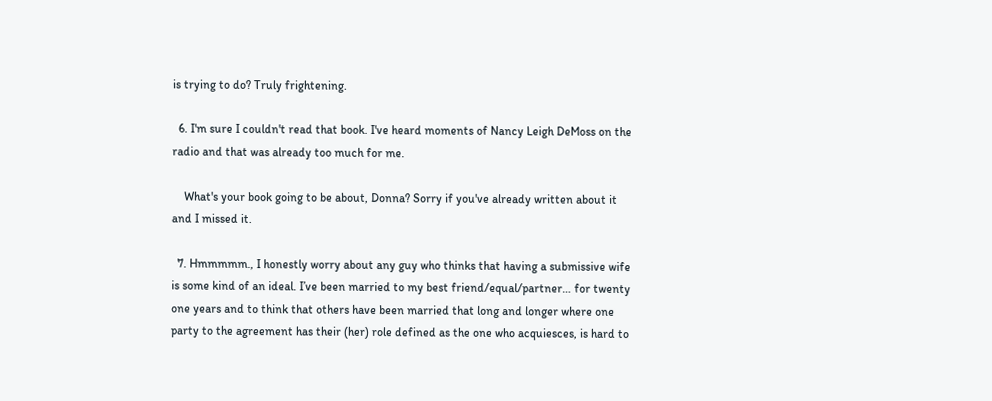is trying to do? Truly frightening.

  6. I'm sure I couldn't read that book. I've heard moments of Nancy Leigh DeMoss on the radio and that was already too much for me.

    What's your book going to be about, Donna? Sorry if you've already written about it and I missed it.

  7. Hmmmmm., I honestly worry about any guy who thinks that having a submissive wife is some kind of an ideal. I’ve been married to my best friend/equal/partner… for twenty one years and to think that others have been married that long and longer where one party to the agreement has their (her) role defined as the one who acquiesces, is hard to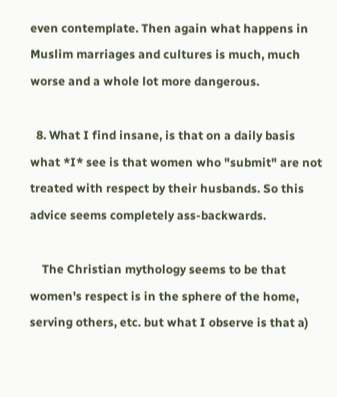even contemplate. Then again what happens in Muslim marriages and cultures is much, much worse and a whole lot more dangerous.

  8. What I find insane, is that on a daily basis what *I* see is that women who "submit" are not treated with respect by their husbands. So this advice seems completely ass-backwards.

    The Christian mythology seems to be that women's respect is in the sphere of the home, serving others, etc. but what I observe is that a)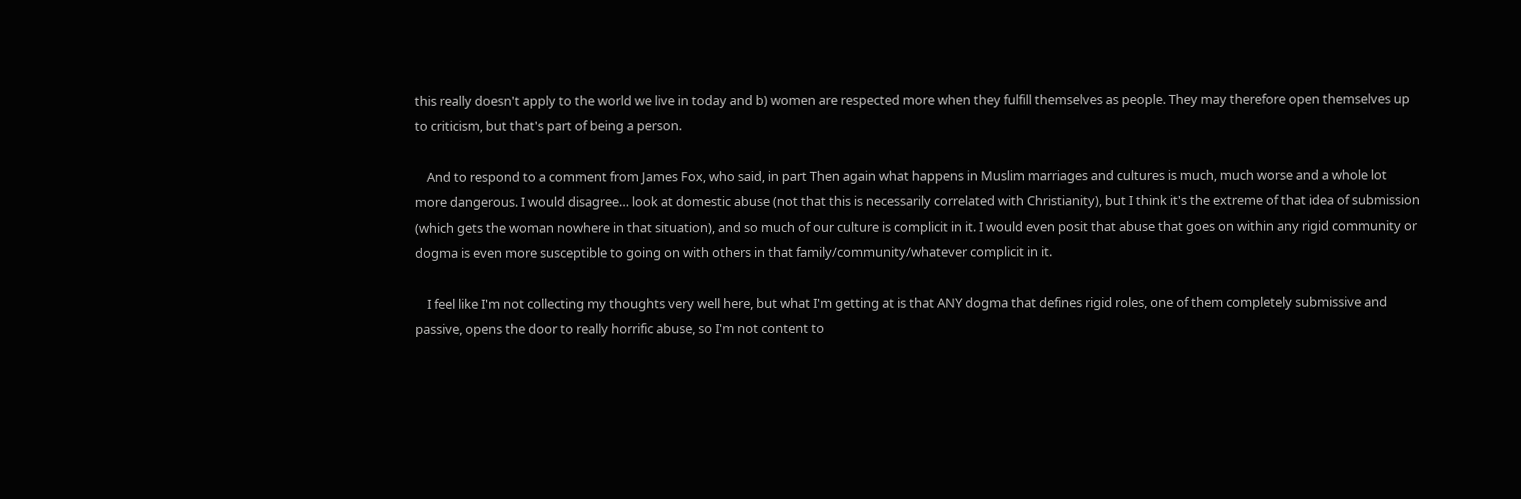this really doesn't apply to the world we live in today and b) women are respected more when they fulfill themselves as people. They may therefore open themselves up to criticism, but that's part of being a person.

    And to respond to a comment from James Fox, who said, in part Then again what happens in Muslim marriages and cultures is much, much worse and a whole lot more dangerous. I would disagree… look at domestic abuse (not that this is necessarily correlated with Christianity), but I think it's the extreme of that idea of submission (which gets the woman nowhere in that situation), and so much of our culture is complicit in it. I would even posit that abuse that goes on within any rigid community or dogma is even more susceptible to going on with others in that family/community/whatever complicit in it.

    I feel like I'm not collecting my thoughts very well here, but what I'm getting at is that ANY dogma that defines rigid roles, one of them completely submissive and passive, opens the door to really horrific abuse, so I'm not content to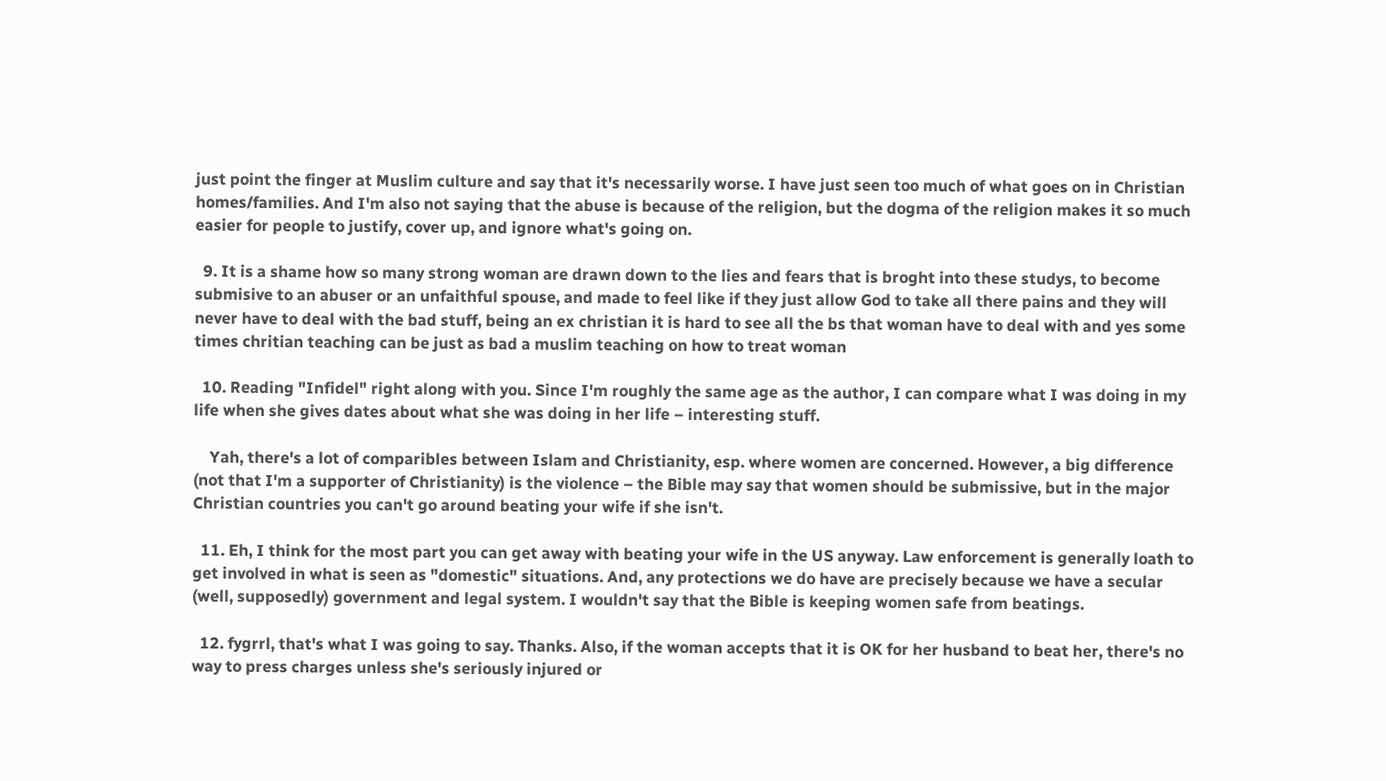just point the finger at Muslim culture and say that it's necessarily worse. I have just seen too much of what goes on in Christian homes/families. And I'm also not saying that the abuse is because of the religion, but the dogma of the religion makes it so much easier for people to justify, cover up, and ignore what's going on.

  9. It is a shame how so many strong woman are drawn down to the lies and fears that is broght into these studys, to become submisive to an abuser or an unfaithful spouse, and made to feel like if they just allow God to take all there pains and they will never have to deal with the bad stuff, being an ex christian it is hard to see all the bs that woman have to deal with and yes some times chritian teaching can be just as bad a muslim teaching on how to treat woman

  10. Reading "Infidel" right along with you. Since I'm roughly the same age as the author, I can compare what I was doing in my life when she gives dates about what she was doing in her life – interesting stuff.

    Yah, there's a lot of comparibles between Islam and Christianity, esp. where women are concerned. However, a big difference (not that I'm a supporter of Christianity) is the violence – the Bible may say that women should be submissive, but in the major Christian countries you can't go around beating your wife if she isn't.

  11. Eh, I think for the most part you can get away with beating your wife in the US anyway. Law enforcement is generally loath to get involved in what is seen as "domestic" situations. And, any protections we do have are precisely because we have a secular (well, supposedly) government and legal system. I wouldn't say that the Bible is keeping women safe from beatings.

  12. fygrrl, that's what I was going to say. Thanks. Also, if the woman accepts that it is OK for her husband to beat her, there's no way to press charges unless she's seriously injured or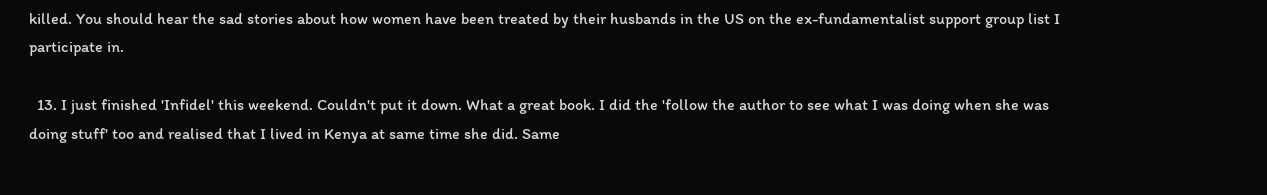killed. You should hear the sad stories about how women have been treated by their husbands in the US on the ex-fundamentalist support group list I participate in.

  13. I just finished 'Infidel' this weekend. Couldn't put it down. What a great book. I did the 'follow the author to see what I was doing when she was doing stuff' too and realised that I lived in Kenya at same time she did. Same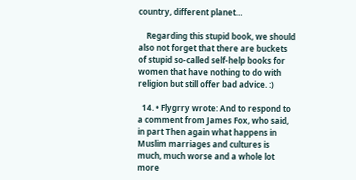country, different planet…

    Regarding this stupid book, we should also not forget that there are buckets of stupid so-called self-help books for women that have nothing to do with religion but still offer bad advice. :)

  14. • Flygrry wrote: And to respond to a comment from James Fox, who said, in part Then again what happens in Muslim marriages and cultures is much, much worse and a whole lot more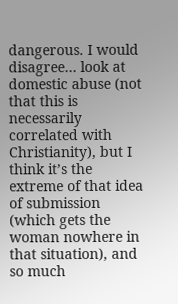dangerous. I would disagree… look at domestic abuse (not that this is necessarily correlated with Christianity), but I think it’s the extreme of that idea of submission (which gets the woman nowhere in that situation), and so much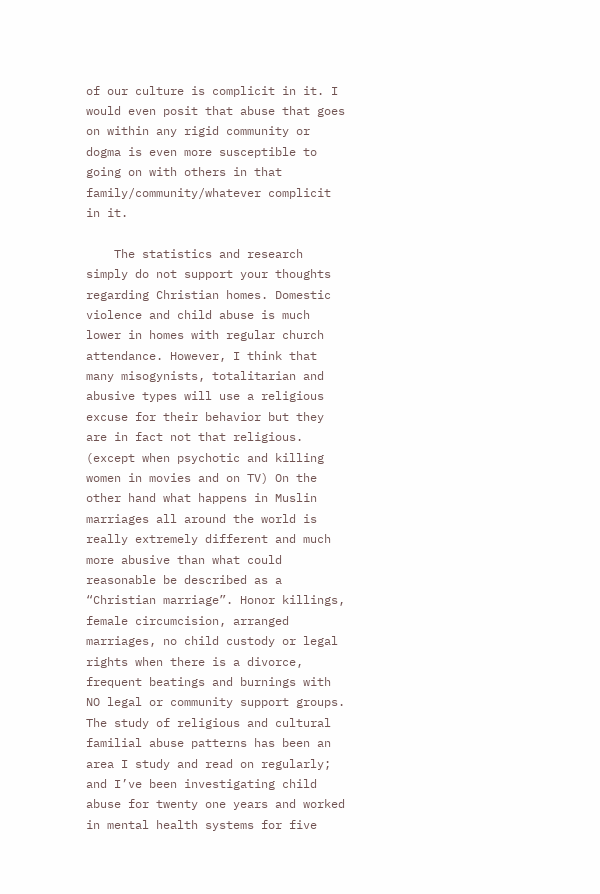of our culture is complicit in it. I would even posit that abuse that goes on within any rigid community or dogma is even more susceptible to going on with others in that family/community/whatever complicit in it.

    The statistics and research simply do not support your thoughts regarding Christian homes. Domestic violence and child abuse is much lower in homes with regular church attendance. However, I think that many misogynists, totalitarian and abusive types will use a religious excuse for their behavior but they are in fact not that religious. (except when psychotic and killing women in movies and on TV) On the other hand what happens in Muslin marriages all around the world is really extremely different and much more abusive than what could reasonable be described as a “Christian marriage”. Honor killings, female circumcision, arranged marriages, no child custody or legal rights when there is a divorce, frequent beatings and burnings with NO legal or community support groups. The study of religious and cultural familial abuse patterns has been an area I study and read on regularly; and I’ve been investigating child abuse for twenty one years and worked in mental health systems for five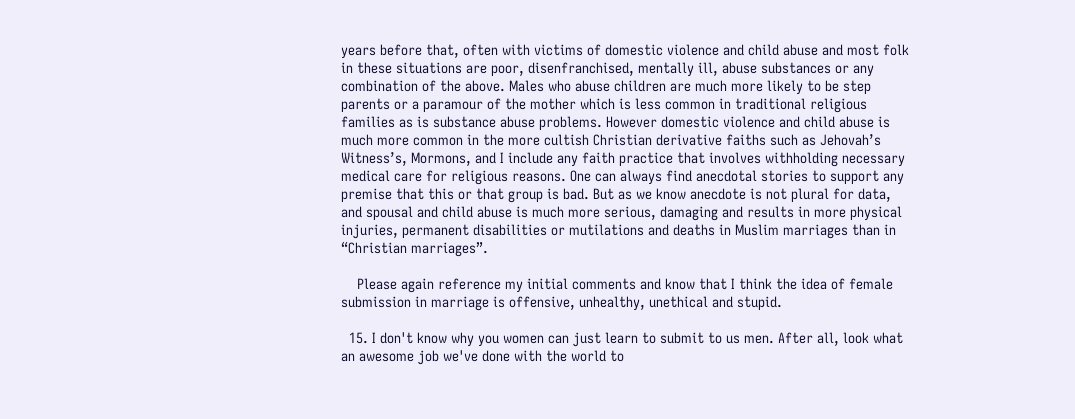years before that, often with victims of domestic violence and child abuse and most folk in these situations are poor, disenfranchised, mentally ill, abuse substances or any combination of the above. Males who abuse children are much more likely to be step parents or a paramour of the mother which is less common in traditional religious families as is substance abuse problems. However domestic violence and child abuse is much more common in the more cultish Christian derivative faiths such as Jehovah’s Witness’s, Mormons, and I include any faith practice that involves withholding necessary medical care for religious reasons. One can always find anecdotal stories to support any premise that this or that group is bad. But as we know anecdote is not plural for data, and spousal and child abuse is much more serious, damaging and results in more physical injuries, permanent disabilities or mutilations and deaths in Muslim marriages than in “Christian marriages”.

    Please again reference my initial comments and know that I think the idea of female submission in marriage is offensive, unhealthy, unethical and stupid.

  15. I don't know why you women can just learn to submit to us men. After all, look what an awesome job we've done with the world to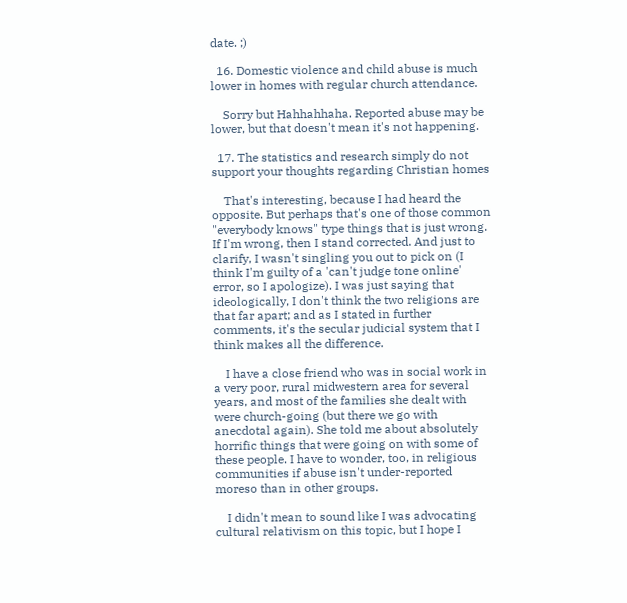date. ;)

  16. Domestic violence and child abuse is much lower in homes with regular church attendance.

    Sorry but Hahhahhaha. Reported abuse may be lower, but that doesn't mean it's not happening.

  17. The statistics and research simply do not support your thoughts regarding Christian homes

    That's interesting, because I had heard the opposite. But perhaps that's one of those common "everybody knows" type things that is just wrong. If I'm wrong, then I stand corrected. And just to clarify, I wasn't singling you out to pick on (I think I'm guilty of a 'can't judge tone online' error, so I apologize). I was just saying that ideologically, I don't think the two religions are that far apart; and as I stated in further comments, it's the secular judicial system that I think makes all the difference.

    I have a close friend who was in social work in a very poor, rural midwestern area for several years, and most of the families she dealt with were church-going (but there we go with anecdotal again). She told me about absolutely horrific things that were going on with some of these people. I have to wonder, too, in religious communities if abuse isn't under-reported moreso than in other groups.

    I didn't mean to sound like I was advocating cultural relativism on this topic, but I hope I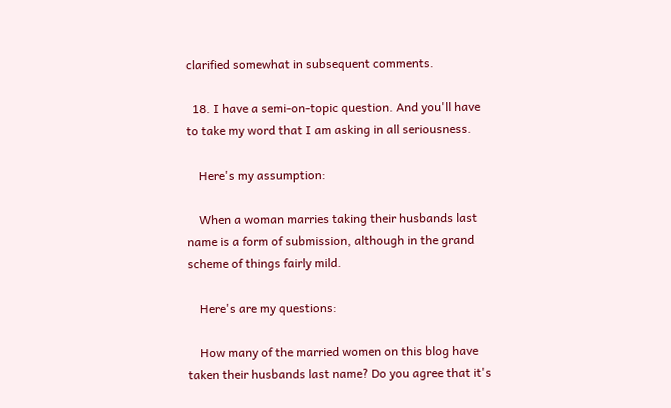clarified somewhat in subsequent comments.

  18. I have a semi-on-topic question. And you'll have to take my word that I am asking in all seriousness.

    Here's my assumption:

    When a woman marries taking their husbands last name is a form of submission, although in the grand scheme of things fairly mild.

    Here's are my questions:

    How many of the married women on this blog have taken their husbands last name? Do you agree that it's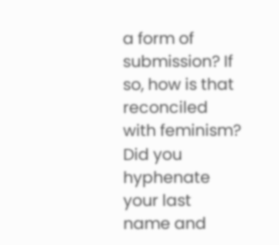a form of submission? If so, how is that reconciled with feminism? Did you hyphenate your last name and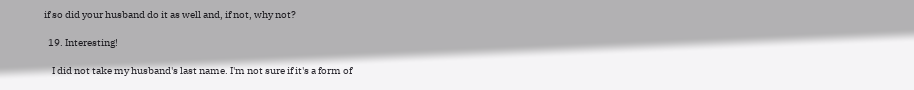if so did your husband do it as well and, if not, why not?

  19. Interesting!

    I did not take my husband's last name. I'm not sure if it's a form of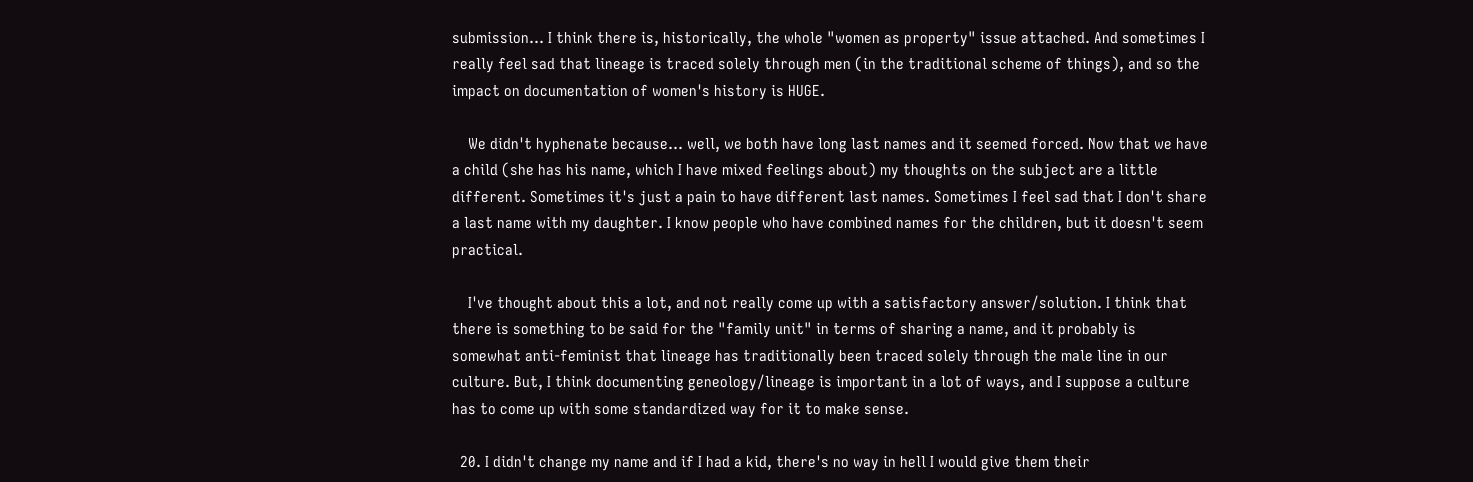submission… I think there is, historically, the whole "women as property" issue attached. And sometimes I really feel sad that lineage is traced solely through men (in the traditional scheme of things), and so the impact on documentation of women's history is HUGE.

    We didn't hyphenate because… well, we both have long last names and it seemed forced. Now that we have a child (she has his name, which I have mixed feelings about) my thoughts on the subject are a little different. Sometimes it's just a pain to have different last names. Sometimes I feel sad that I don't share a last name with my daughter. I know people who have combined names for the children, but it doesn't seem practical.

    I've thought about this a lot, and not really come up with a satisfactory answer/solution. I think that there is something to be said for the "family unit" in terms of sharing a name, and it probably is somewhat anti-feminist that lineage has traditionally been traced solely through the male line in our culture. But, I think documenting geneology/lineage is important in a lot of ways, and I suppose a culture has to come up with some standardized way for it to make sense.

  20. I didn't change my name and if I had a kid, there's no way in hell I would give them their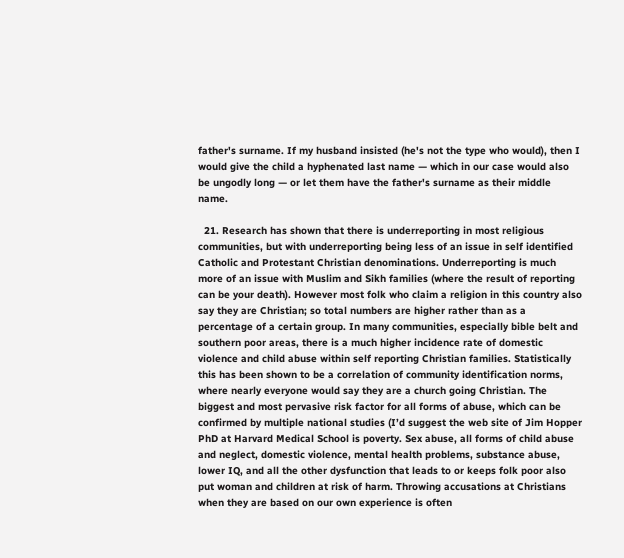father's surname. If my husband insisted (he's not the type who would), then I would give the child a hyphenated last name — which in our case would also be ungodly long — or let them have the father's surname as their middle name.

  21. Research has shown that there is underreporting in most religious communities, but with underreporting being less of an issue in self identified Catholic and Protestant Christian denominations. Underreporting is much more of an issue with Muslim and Sikh families (where the result of reporting can be your death). However most folk who claim a religion in this country also say they are Christian; so total numbers are higher rather than as a percentage of a certain group. In many communities, especially bible belt and southern poor areas, there is a much higher incidence rate of domestic violence and child abuse within self reporting Christian families. Statistically this has been shown to be a correlation of community identification norms, where nearly everyone would say they are a church going Christian. The biggest and most pervasive risk factor for all forms of abuse, which can be confirmed by multiple national studies (I’d suggest the web site of Jim Hopper PhD at Harvard Medical School is poverty. Sex abuse, all forms of child abuse and neglect, domestic violence, mental health problems, substance abuse, lower IQ, and all the other dysfunction that leads to or keeps folk poor also put woman and children at risk of harm. Throwing accusations at Christians when they are based on our own experience is often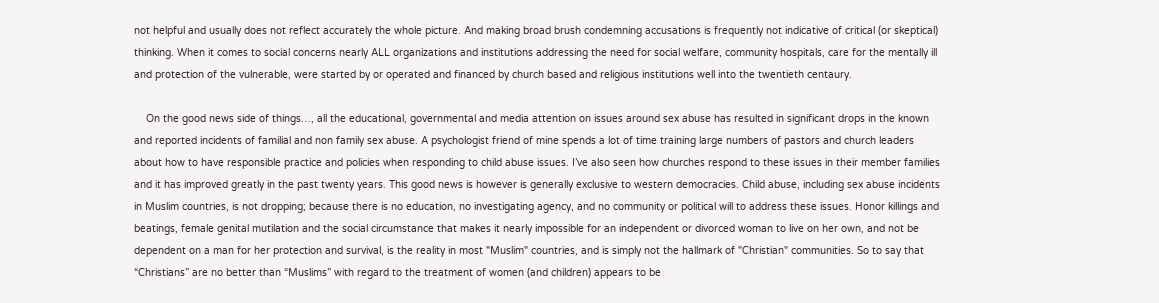not helpful and usually does not reflect accurately the whole picture. And making broad brush condemning accusations is frequently not indicative of critical (or skeptical) thinking. When it comes to social concerns nearly ALL organizations and institutions addressing the need for social welfare, community hospitals, care for the mentally ill and protection of the vulnerable, were started by or operated and financed by church based and religious institutions well into the twentieth centaury.

    On the good news side of things…, all the educational, governmental and media attention on issues around sex abuse has resulted in significant drops in the known and reported incidents of familial and non family sex abuse. A psychologist friend of mine spends a lot of time training large numbers of pastors and church leaders about how to have responsible practice and policies when responding to child abuse issues. I’ve also seen how churches respond to these issues in their member families and it has improved greatly in the past twenty years. This good news is however is generally exclusive to western democracies. Child abuse, including sex abuse incidents in Muslim countries, is not dropping; because there is no education, no investigating agency, and no community or political will to address these issues. Honor killings and beatings, female genital mutilation and the social circumstance that makes it nearly impossible for an independent or divorced woman to live on her own, and not be dependent on a man for her protection and survival, is the reality in most "Muslim" countries, and is simply not the hallmark of "Christian" communities. So to say that “Christians” are no better than “Muslims” with regard to the treatment of women (and children) appears to be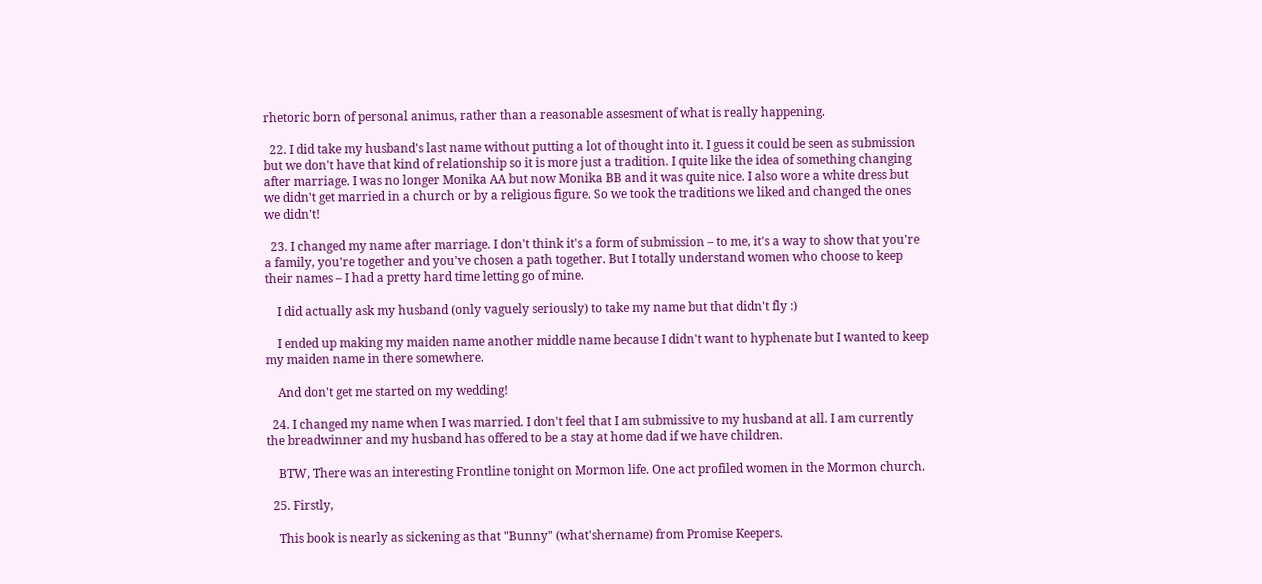rhetoric born of personal animus, rather than a reasonable assesment of what is really happening.

  22. I did take my husband's last name without putting a lot of thought into it. I guess it could be seen as submission but we don't have that kind of relationship so it is more just a tradition. I quite like the idea of something changing after marriage. I was no longer Monika AA but now Monika BB and it was quite nice. I also wore a white dress but we didn't get married in a church or by a religious figure. So we took the traditions we liked and changed the ones we didn't!

  23. I changed my name after marriage. I don't think it's a form of submission – to me, it's a way to show that you're a family, you're together and you've chosen a path together. But I totally understand women who choose to keep their names – I had a pretty hard time letting go of mine.

    I did actually ask my husband (only vaguely seriously) to take my name but that didn't fly :)

    I ended up making my maiden name another middle name because I didn't want to hyphenate but I wanted to keep my maiden name in there somewhere.

    And don't get me started on my wedding!

  24. I changed my name when I was married. I don't feel that I am submissive to my husband at all. I am currently the breadwinner and my husband has offered to be a stay at home dad if we have children.

    BTW, There was an interesting Frontline tonight on Mormon life. One act profiled women in the Mormon church.

  25. Firstly,

    This book is nearly as sickening as that "Bunny" (what'shername) from Promise Keepers.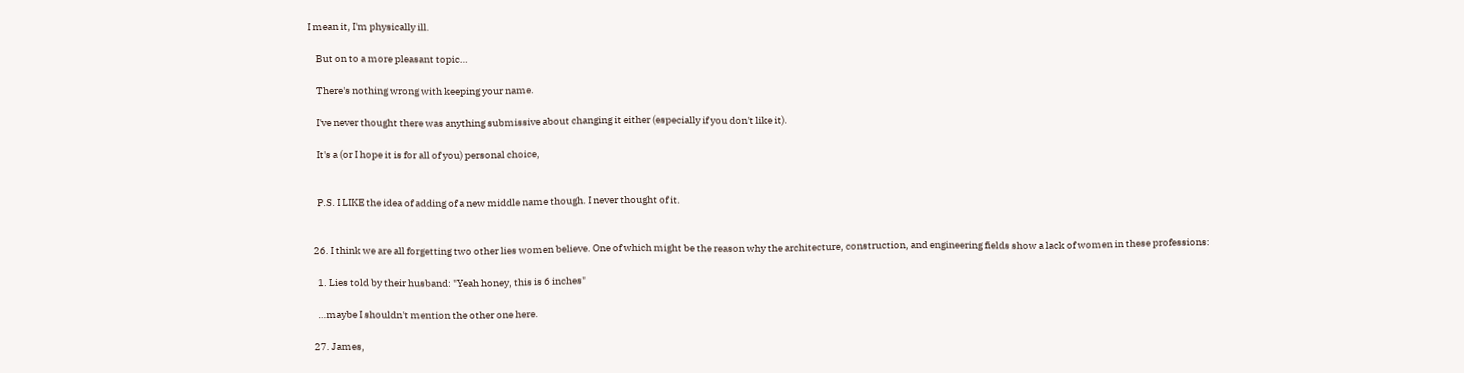I mean it, I'm physically ill.

    But on to a more pleasant topic…

    There's nothing wrong with keeping your name.

    I've never thought there was anything submissive about changing it either (especially if you don't like it).

    It's a (or I hope it is for all of you) personal choice,


    P.S. I LIKE the idea of adding of a new middle name though. I never thought of it.


  26. I think we are all forgetting two other lies women believe. One of which might be the reason why the architecture, construction, and engineering fields show a lack of women in these professions:

    1. Lies told by their husband: "Yeah honey, this is 6 inches"

    …maybe I shouldn't mention the other one here.

  27. James,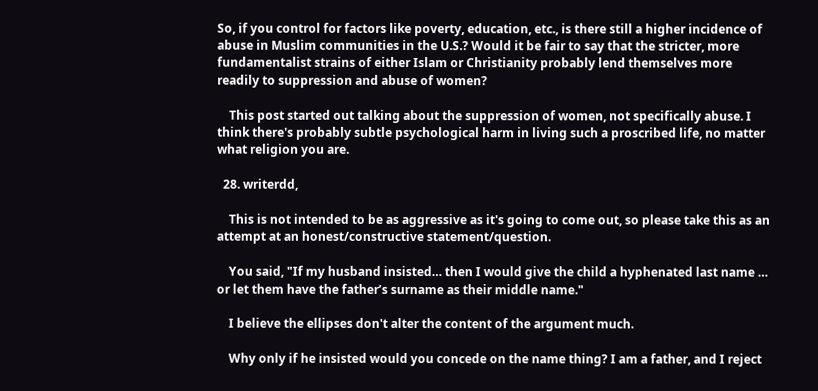So, if you control for factors like poverty, education, etc., is there still a higher incidence of abuse in Muslim communities in the U.S.? Would it be fair to say that the stricter, more fundamentalist strains of either Islam or Christianity probably lend themselves more readily to suppression and abuse of women?

    This post started out talking about the suppression of women, not specifically abuse. I think there's probably subtle psychological harm in living such a proscribed life, no matter what religion you are.

  28. writerdd,

    This is not intended to be as aggressive as it's going to come out, so please take this as an attempt at an honest/constructive statement/question.

    You said, "If my husband insisted… then I would give the child a hyphenated last name … or let them have the father’s surname as their middle name."

    I believe the ellipses don't alter the content of the argument much.

    Why only if he insisted would you concede on the name thing? I am a father, and I reject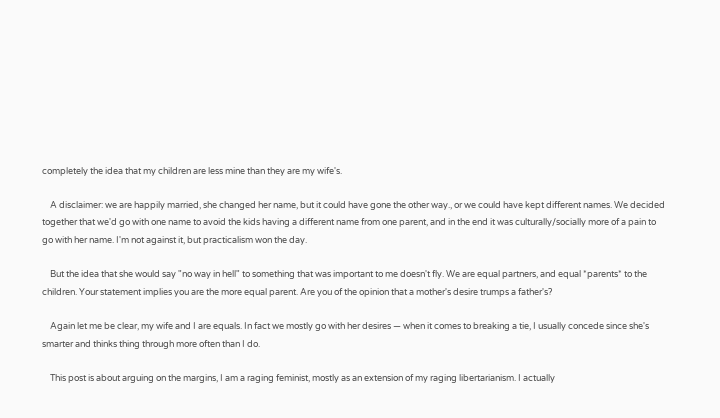completely the idea that my children are less mine than they are my wife's.

    A disclaimer: we are happily married, she changed her name, but it could have gone the other way., or we could have kept different names. We decided together that we'd go with one name to avoid the kids having a different name from one parent, and in the end it was culturally/socially more of a pain to go with her name. I'm not against it, but practicalism won the day.

    But the idea that she would say "no way in hell" to something that was important to me doesn't fly. We are equal partners, and equal *parents* to the children. Your statement implies you are the more equal parent. Are you of the opinion that a mother's desire trumps a father's?

    Again let me be clear, my wife and I are equals. In fact we mostly go with her desires — when it comes to breaking a tie, I usually concede since she's smarter and thinks thing through more often than I do.

    This post is about arguing on the margins, I am a raging feminist, mostly as an extension of my raging libertarianism. I actually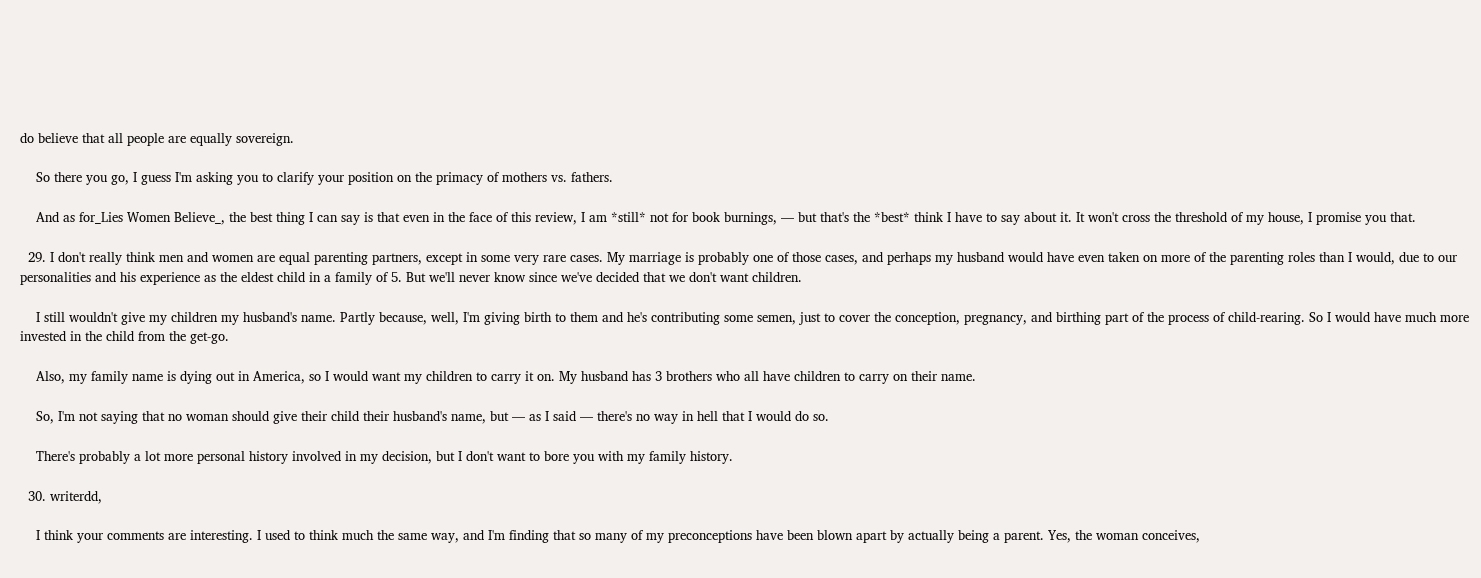do believe that all people are equally sovereign.

    So there you go, I guess I'm asking you to clarify your position on the primacy of mothers vs. fathers.

    And as for_Lies Women Believe_, the best thing I can say is that even in the face of this review, I am *still* not for book burnings, — but that's the *best* think I have to say about it. It won't cross the threshold of my house, I promise you that.

  29. I don't really think men and women are equal parenting partners, except in some very rare cases. My marriage is probably one of those cases, and perhaps my husband would have even taken on more of the parenting roles than I would, due to our personalities and his experience as the eldest child in a family of 5. But we'll never know since we've decided that we don't want children.

    I still wouldn't give my children my husband's name. Partly because, well, I'm giving birth to them and he's contributing some semen, just to cover the conception, pregnancy, and birthing part of the process of child-rearing. So I would have much more invested in the child from the get-go.

    Also, my family name is dying out in America, so I would want my children to carry it on. My husband has 3 brothers who all have children to carry on their name.

    So, I'm not saying that no woman should give their child their husband's name, but — as I said — there's no way in hell that I would do so.

    There's probably a lot more personal history involved in my decision, but I don't want to bore you with my family history.

  30. writerdd,

    I think your comments are interesting. I used to think much the same way, and I'm finding that so many of my preconceptions have been blown apart by actually being a parent. Yes, the woman conceives,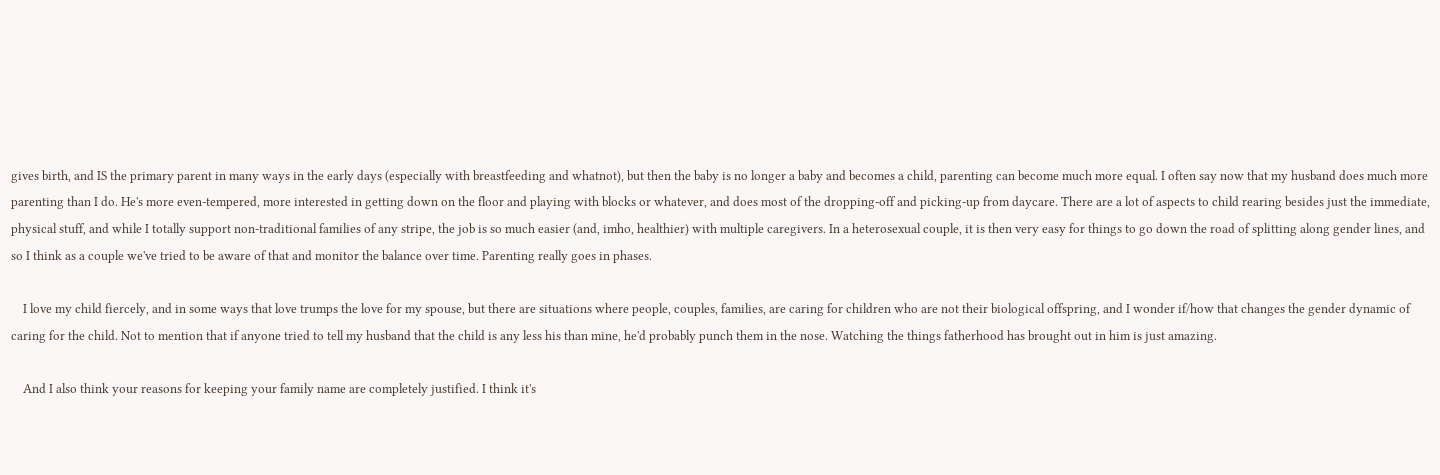gives birth, and IS the primary parent in many ways in the early days (especially with breastfeeding and whatnot), but then the baby is no longer a baby and becomes a child, parenting can become much more equal. I often say now that my husband does much more parenting than I do. He's more even-tempered, more interested in getting down on the floor and playing with blocks or whatever, and does most of the dropping-off and picking-up from daycare. There are a lot of aspects to child rearing besides just the immediate, physical stuff, and while I totally support non-traditional families of any stripe, the job is so much easier (and, imho, healthier) with multiple caregivers. In a heterosexual couple, it is then very easy for things to go down the road of splitting along gender lines, and so I think as a couple we've tried to be aware of that and monitor the balance over time. Parenting really goes in phases.

    I love my child fiercely, and in some ways that love trumps the love for my spouse, but there are situations where people, couples, families, are caring for children who are not their biological offspring, and I wonder if/how that changes the gender dynamic of caring for the child. Not to mention that if anyone tried to tell my husband that the child is any less his than mine, he'd probably punch them in the nose. Watching the things fatherhood has brought out in him is just amazing.

    And I also think your reasons for keeping your family name are completely justified. I think it's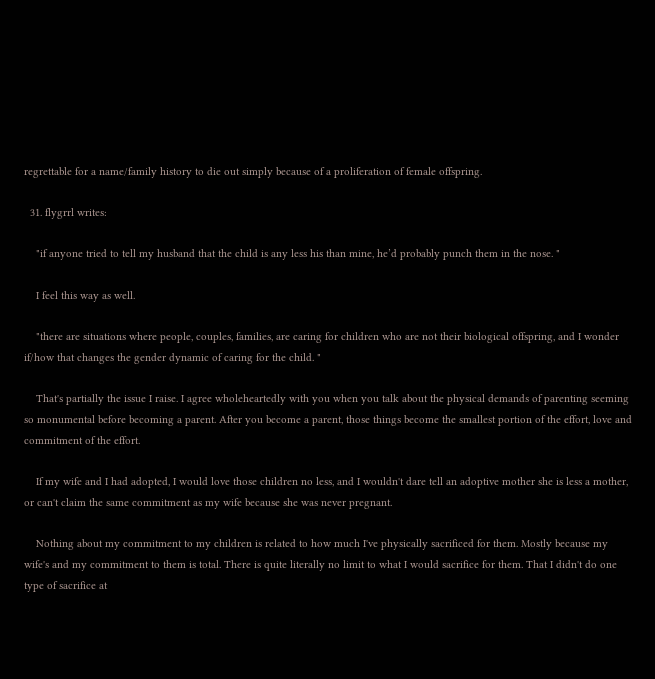regrettable for a name/family history to die out simply because of a proliferation of female offspring.

  31. flygrrl writes:

    "if anyone tried to tell my husband that the child is any less his than mine, he’d probably punch them in the nose. "

    I feel this way as well.

    "there are situations where people, couples, families, are caring for children who are not their biological offspring, and I wonder if/how that changes the gender dynamic of caring for the child. "

    That's partially the issue I raise. I agree wholeheartedly with you when you talk about the physical demands of parenting seeming so monumental before becoming a parent. After you become a parent, those things become the smallest portion of the effort, love and commitment of the effort.

    If my wife and I had adopted, I would love those children no less, and I wouldn't dare tell an adoptive mother she is less a mother, or can't claim the same commitment as my wife because she was never pregnant.

    Nothing about my commitment to my children is related to how much I've physically sacrificed for them. Mostly because my wife's and my commitment to them is total. There is quite literally no limit to what I would sacrifice for them. That I didn't do one type of sacrifice at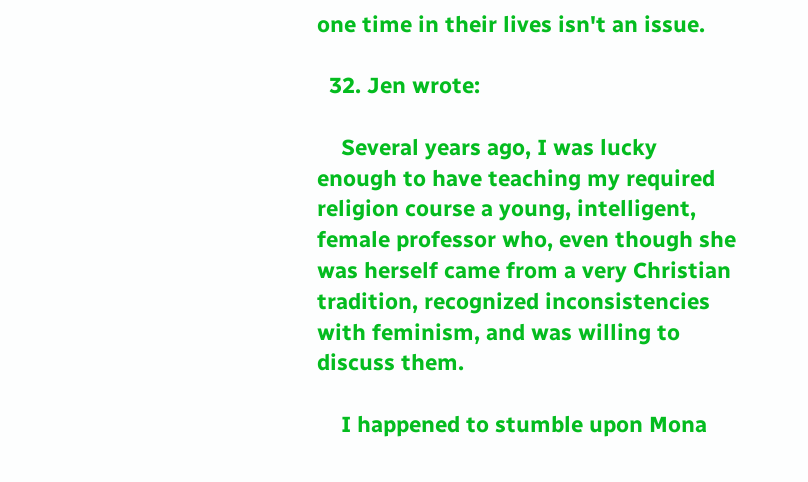one time in their lives isn't an issue.

  32. Jen wrote:

    Several years ago, I was lucky enough to have teaching my required religion course a young, intelligent, female professor who, even though she was herself came from a very Christian tradition, recognized inconsistencies with feminism, and was willing to discuss them.

    I happened to stumble upon Mona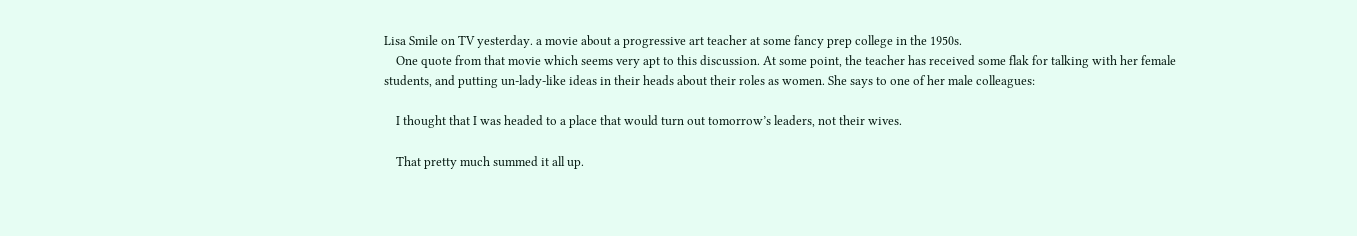Lisa Smile on TV yesterday. a movie about a progressive art teacher at some fancy prep college in the 1950s.
    One quote from that movie which seems very apt to this discussion. At some point, the teacher has received some flak for talking with her female students, and putting un-lady-like ideas in their heads about their roles as women. She says to one of her male colleagues:

    I thought that I was headed to a place that would turn out tomorrow’s leaders, not their wives.

    That pretty much summed it all up.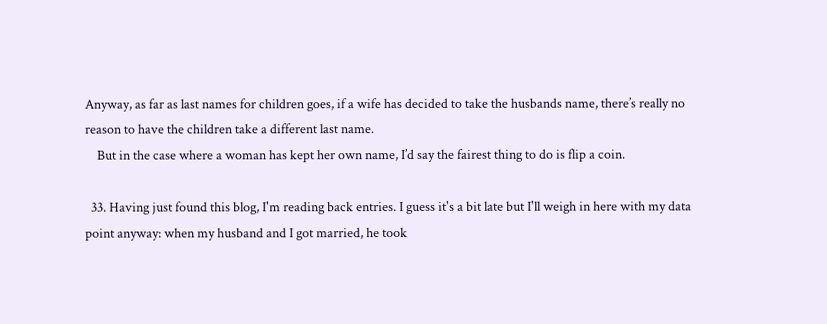Anyway, as far as last names for children goes, if a wife has decided to take the husbands name, there’s really no reason to have the children take a different last name.
    But in the case where a woman has kept her own name, I’d say the fairest thing to do is flip a coin.

  33. Having just found this blog, I'm reading back entries. I guess it's a bit late but I'll weigh in here with my data point anyway: when my husband and I got married, he took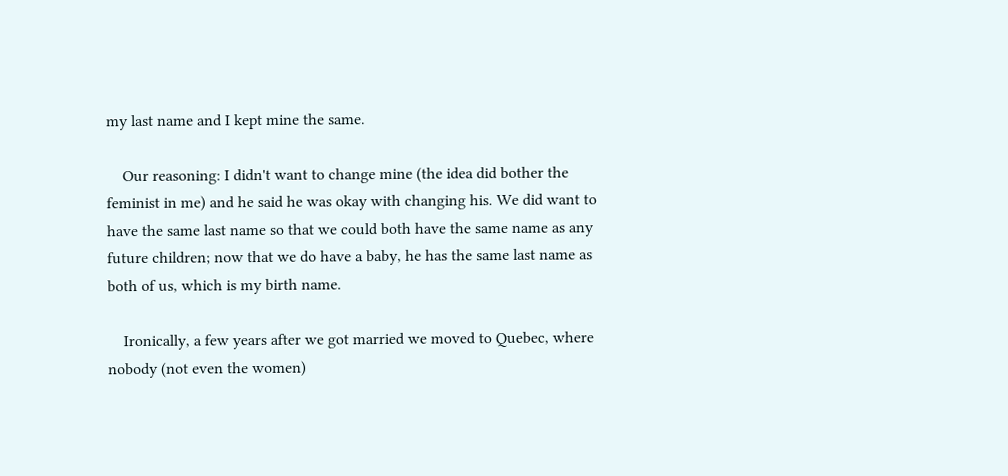my last name and I kept mine the same.

    Our reasoning: I didn't want to change mine (the idea did bother the feminist in me) and he said he was okay with changing his. We did want to have the same last name so that we could both have the same name as any future children; now that we do have a baby, he has the same last name as both of us, which is my birth name.

    Ironically, a few years after we got married we moved to Quebec, where nobody (not even the women)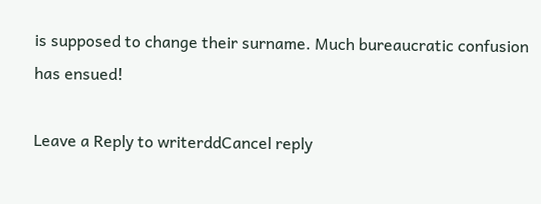is supposed to change their surname. Much bureaucratic confusion has ensued!

Leave a Reply to writerddCancel reply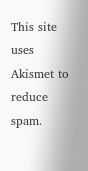This site uses Akismet to reduce spam.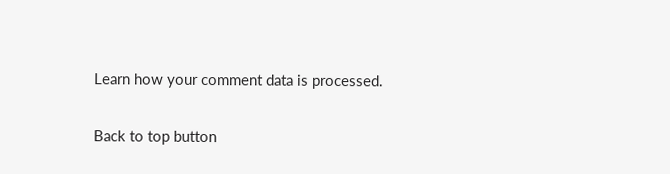Learn how your comment data is processed.

Back to top button